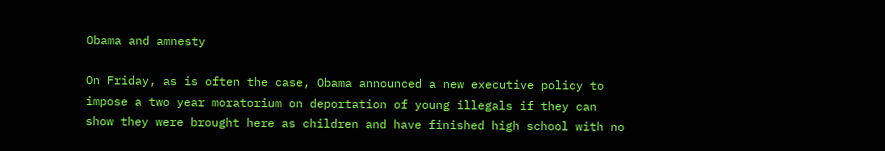Obama and amnesty

On Friday, as is often the case, Obama announced a new executive policy to impose a two year moratorium on deportation of young illegals if they can show they were brought here as children and have finished high school with no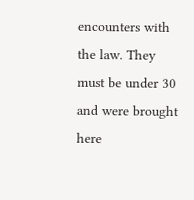encounters with the law. They must be under 30 and were brought here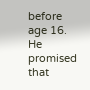before age 16. He promised that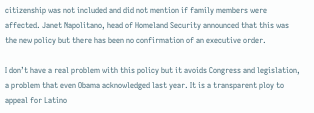citizenship was not included and did not mention if family members were affected. Janet Napolitano, head of Homeland Security announced that this was the new policy but there has been no confirmation of an executive order.

I don’t have a real problem with this policy but it avoids Congress and legislation, a problem that even Obama acknowledged last year. It is a transparent ploy to appeal for Latino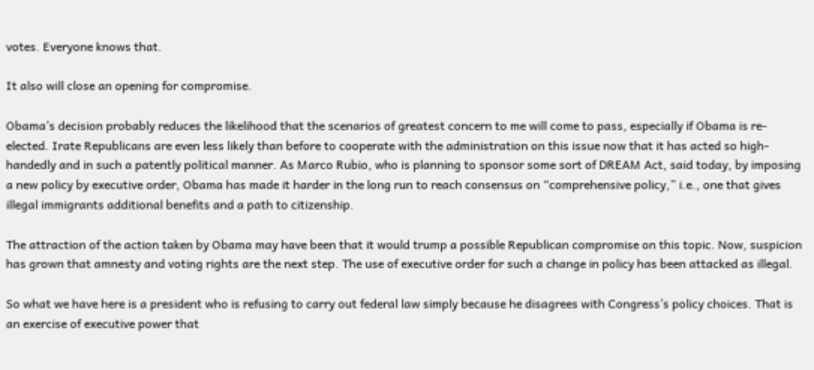votes. Everyone knows that.

It also will close an opening for compromise.

Obama’s decision probably reduces the likelihood that the scenarios of greatest concern to me will come to pass, especially if Obama is re-elected. Irate Republicans are even less likely than before to cooperate with the administration on this issue now that it has acted so high-handedly and in such a patently political manner. As Marco Rubio, who is planning to sponsor some sort of DREAM Act, said today, by imposing a new policy by executive order, Obama has made it harder in the long run to reach consensus on “comprehensive policy,” i.e., one that gives illegal immigrants additional benefits and a path to citizenship.

The attraction of the action taken by Obama may have been that it would trump a possible Republican compromise on this topic. Now, suspicion has grown that amnesty and voting rights are the next step. The use of executive order for such a change in policy has been attacked as illegal.

So what we have here is a president who is refusing to carry out federal law simply because he disagrees with Congress’s policy choices. That is an exercise of executive power that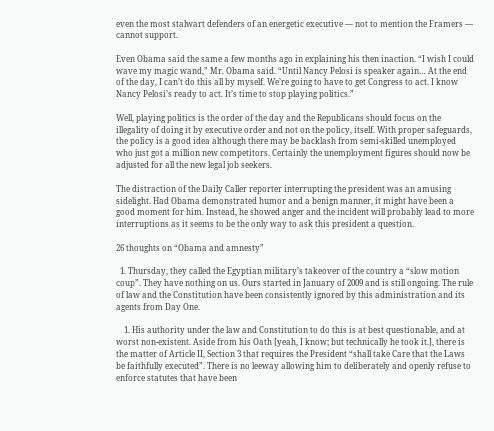even the most stalwart defenders of an energetic executive — not to mention the Framers — cannot support.

Even Obama said the same a few months ago in explaining his then inaction. “I wish I could wave my magic wand,” Mr. Obama said. “Until Nancy Pelosi is speaker again… At the end of the day, I can’t do this all by myself. We’re going to have to get Congress to act. I know Nancy Pelosi’s ready to act. It’s time to stop playing politics.”

Well, playing politics is the order of the day and the Republicans should focus on the illegality of doing it by executive order and not on the policy, itself. With proper safeguards, the policy is a good idea although there may be backlash from semi-skilled unemployed who just got a million new competitors. Certainly the unemployment figures should now be adjusted for all the new legal job seekers.

The distraction of the Daily Caller reporter interrupting the president was an amusing sidelight. Had Obama demonstrated humor and a benign manner, it might have been a good moment for him. Instead, he showed anger and the incident will probably lead to more interruptions as it seems to be the only way to ask this president a question.

26 thoughts on “Obama and amnesty”

  1. Thursday, they called the Egyptian military’s takeover of the country a “slow motion coup”. They have nothing on us. Ours started in January of 2009 and is still ongoing. The rule of law and the Constitution have been consistently ignored by this administration and its agents from Day One.

    1. His authority under the law and Constitution to do this is at best questionable, and at worst non-existent. Aside from his Oath [yeah, I know; but technically he took it.], there is the matter of Article II, Section 3 that requires the President “shall take Care that the Laws be faithfully executed”. There is no leeway allowing him to deliberately and openly refuse to enforce statutes that have been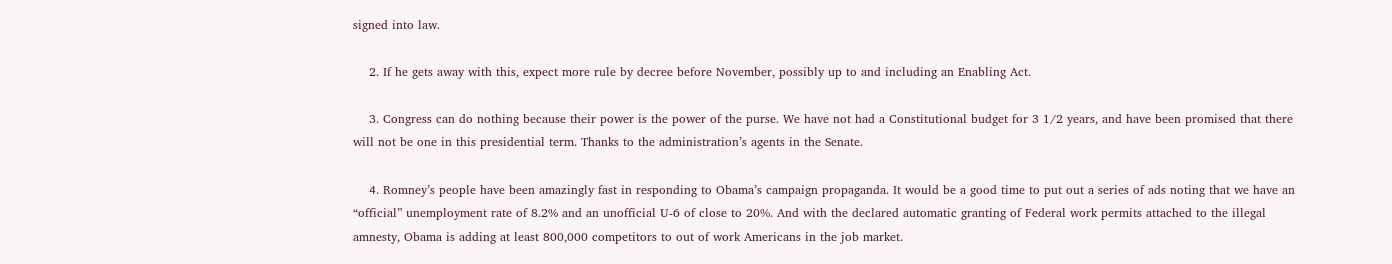signed into law.

    2. If he gets away with this, expect more rule by decree before November, possibly up to and including an Enabling Act.

    3. Congress can do nothing because their power is the power of the purse. We have not had a Constitutional budget for 3 1/2 years, and have been promised that there will not be one in this presidential term. Thanks to the administration’s agents in the Senate.

    4. Romney’s people have been amazingly fast in responding to Obama’s campaign propaganda. It would be a good time to put out a series of ads noting that we have an “official” unemployment rate of 8.2% and an unofficial U-6 of close to 20%. And with the declared automatic granting of Federal work permits attached to the illegal amnesty, Obama is adding at least 800,000 competitors to out of work Americans in the job market.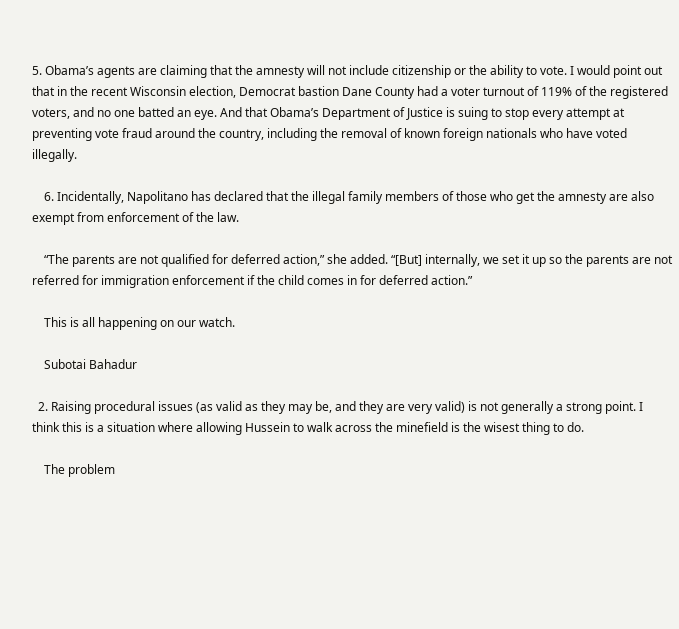5. Obama’s agents are claiming that the amnesty will not include citizenship or the ability to vote. I would point out that in the recent Wisconsin election, Democrat bastion Dane County had a voter turnout of 119% of the registered voters, and no one batted an eye. And that Obama’s Department of Justice is suing to stop every attempt at preventing vote fraud around the country, including the removal of known foreign nationals who have voted illegally.

    6. Incidentally, Napolitano has declared that the illegal family members of those who get the amnesty are also exempt from enforcement of the law.

    “The parents are not qualified for deferred action,” she added. “[But] internally, we set it up so the parents are not referred for immigration enforcement if the child comes in for deferred action.”

    This is all happening on our watch.

    Subotai Bahadur

  2. Raising procedural issues (as valid as they may be, and they are very valid) is not generally a strong point. I think this is a situation where allowing Hussein to walk across the minefield is the wisest thing to do.

    The problem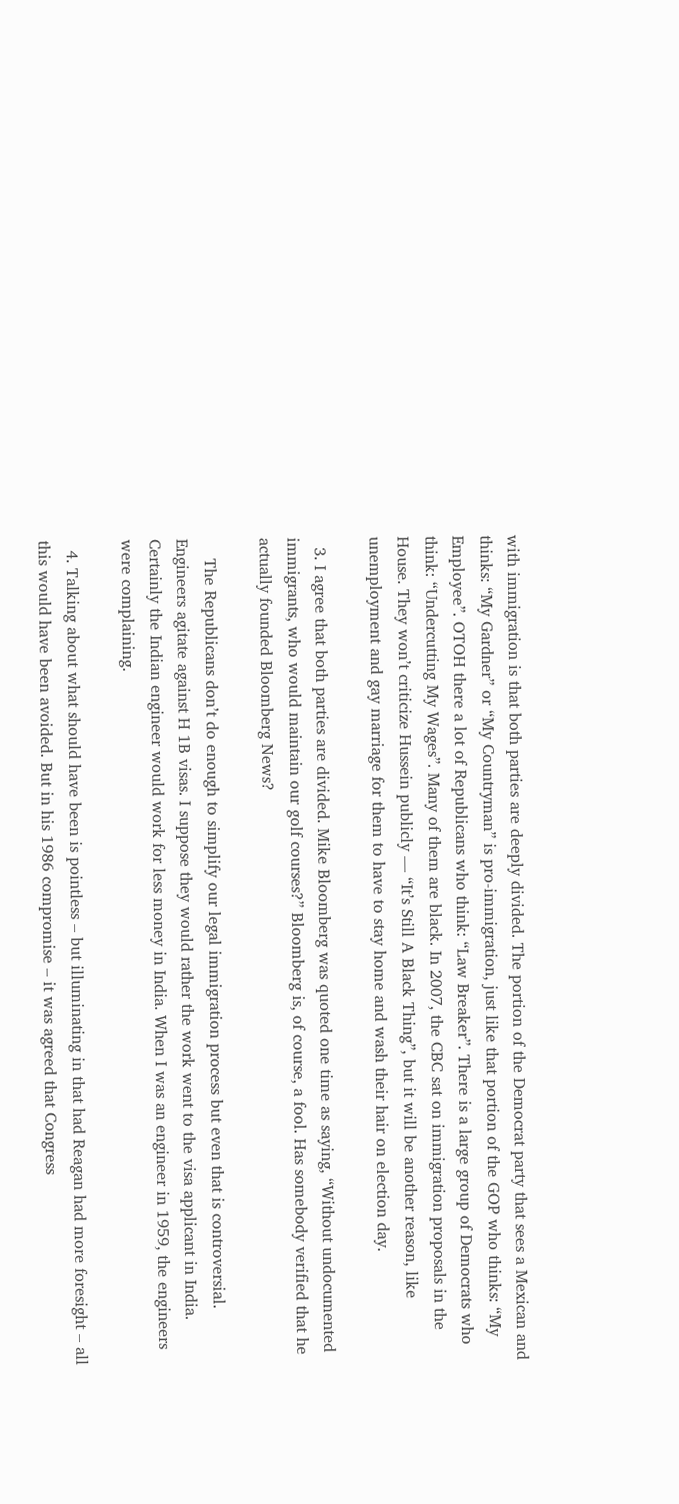with immigration is that both parties are deeply divided. The portion of the Democrat party that sees a Mexican and thinks: “My Gardner” or “My Countryman” is pro-immigration, just like that portion of the GOP who thinks: “My Employee”. OTOH there a lot of Republicans who think: “Law Breaker”. There is a large group of Democrats who think: “Undercutting My Wages”. Many of them are black. In 2007, the CBC sat on immigration proposals in the House. They won’t criticize Hussein publicly — “It’s Still A Black Thing”, but it will be another reason, like unemployment and gay marriage for them to have to stay home and wash their hair on election day.

  3. I agree that both parties are divided. Mike Bloomberg was quoted one time as saying, “Without undocumented immigrants, who would maintain our golf courses?” Bloomberg is, of course, a fool. Has somebody verified that he actually founded Bloomberg News?

    The Republicans don’t do enough to simplify our legal immigration process but even that is controversial. Engineers agitate against H 1B visas. I suppose they would rather the work went to the visa applicant in India. Certainly the Indian engineer would work for less money in India. When I was an engineer in 1959, the engineers were complaining.

  4. Talking about what should have been is pointless – but illuminating in that had Reagan had more foresight – all this would have been avoided. But in his 1986 compromise – it was agreed that Congress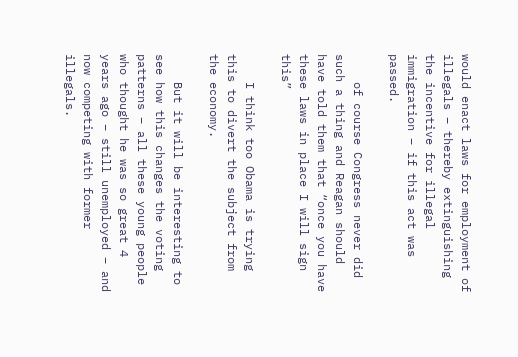would enact laws for employment of illegals – thereby extinguishing the incentive for illegal immigration – if this act was passed.

    of course Congress never did such a thing and Reagan should have told them that “once you have these laws in place I will sign this”

    I think too Obama is trying this to divert the subject from the economy.

    But it will be interesting to see how this changes the voting patterns – all these young people who thought he was so great 4 years ago – still unemployed – and now competing with former illegals.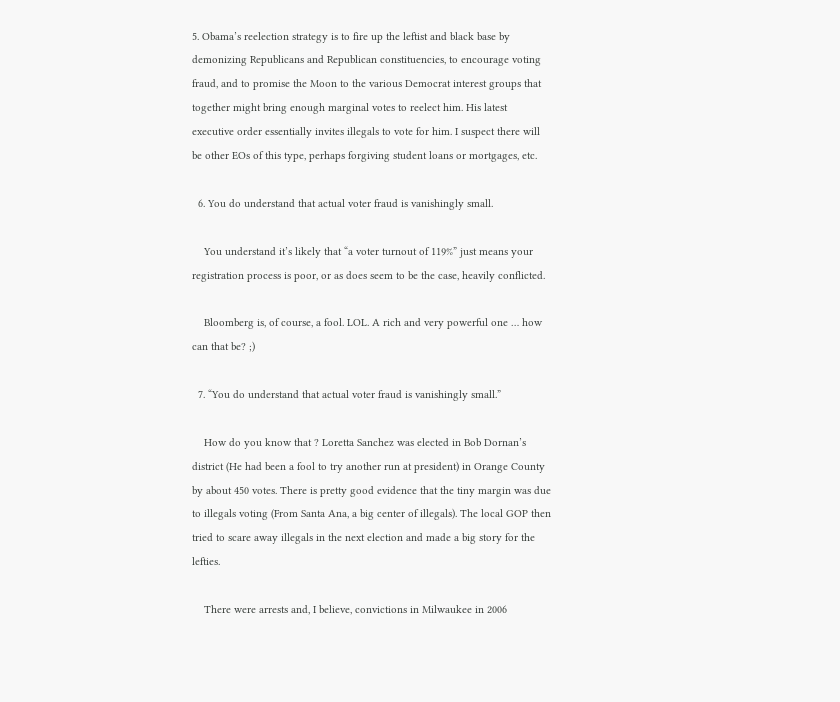5. Obama’s reelection strategy is to fire up the leftist and black base by demonizing Republicans and Republican constituencies, to encourage voting fraud, and to promise the Moon to the various Democrat interest groups that together might bring enough marginal votes to reelect him. His latest executive order essentially invites illegals to vote for him. I suspect there will be other EOs of this type, perhaps forgiving student loans or mortgages, etc.

  6. You do understand that actual voter fraud is vanishingly small.

    You understand it’s likely that “a voter turnout of 119%” just means your registration process is poor, or as does seem to be the case, heavily conflicted.

    Bloomberg is, of course, a fool. LOL. A rich and very powerful one … how can that be? ;)

  7. “You do understand that actual voter fraud is vanishingly small.”

    How do you know that ? Loretta Sanchez was elected in Bob Dornan’s district (He had been a fool to try another run at president) in Orange County by about 450 votes. There is pretty good evidence that the tiny margin was due to illegals voting (From Santa Ana, a big center of illegals). The local GOP then tried to scare away illegals in the next election and made a big story for the lefties.

    There were arrests and, I believe, convictions in Milwaukee in 2006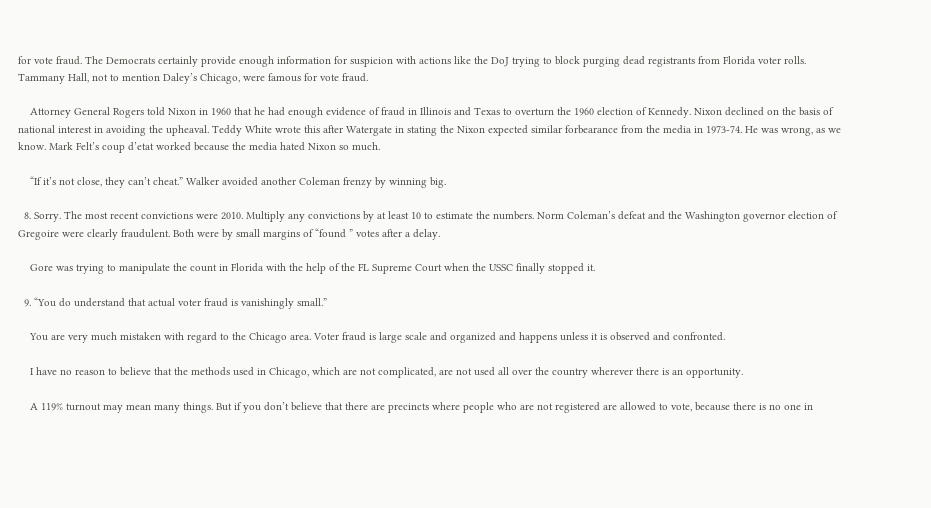for vote fraud. The Democrats certainly provide enough information for suspicion with actions like the DoJ trying to block purging dead registrants from Florida voter rolls. Tammany Hall, not to mention Daley’s Chicago, were famous for vote fraud.

    Attorney General Rogers told Nixon in 1960 that he had enough evidence of fraud in Illinois and Texas to overturn the 1960 election of Kennedy. Nixon declined on the basis of national interest in avoiding the upheaval. Teddy White wrote this after Watergate in stating the Nixon expected similar forbearance from the media in 1973-74. He was wrong, as we know. Mark Felt’s coup d’etat worked because the media hated Nixon so much.

    “If it’s not close, they can’t cheat.” Walker avoided another Coleman frenzy by winning big.

  8. Sorry. The most recent convictions were 2010. Multiply any convictions by at least 10 to estimate the numbers. Norm Coleman’s defeat and the Washington governor election of Gregoire were clearly fraudulent. Both were by small margins of “found ” votes after a delay.

    Gore was trying to manipulate the count in Florida with the help of the FL Supreme Court when the USSC finally stopped it.

  9. “You do understand that actual voter fraud is vanishingly small.”

    You are very much mistaken with regard to the Chicago area. Voter fraud is large scale and organized and happens unless it is observed and confronted.

    I have no reason to believe that the methods used in Chicago, which are not complicated, are not used all over the country wherever there is an opportunity.

    A 119% turnout may mean many things. But if you don’t believe that there are precincts where people who are not registered are allowed to vote, because there is no one in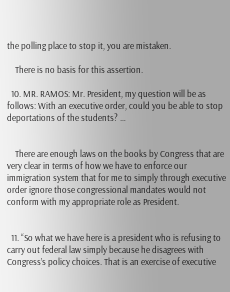the polling place to stop it, you are mistaken.

    There is no basis for this assertion.

  10. MR. RAMOS: Mr. President, my question will be as follows: With an executive order, could you be able to stop deportations of the students? …


    There are enough laws on the books by Congress that are very clear in terms of how we have to enforce our immigration system that for me to simply through executive order ignore those congressional mandates would not conform with my appropriate role as President.


  11. “So what we have here is a president who is refusing to carry out federal law simply because he disagrees with Congress’s policy choices. That is an exercise of executive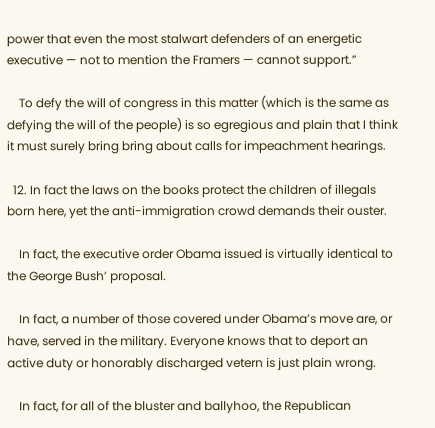power that even the most stalwart defenders of an energetic executive — not to mention the Framers — cannot support.”

    To defy the will of congress in this matter (which is the same as defying the will of the people) is so egregious and plain that I think it must surely bring bring about calls for impeachment hearings.

  12. In fact the laws on the books protect the children of illegals born here, yet the anti-immigration crowd demands their ouster.

    In fact, the executive order Obama issued is virtually identical to the George Bush’ proposal.

    In fact, a number of those covered under Obama’s move are, or have, served in the military. Everyone knows that to deport an active duty or honorably discharged vetern is just plain wrong.

    In fact, for all of the bluster and ballyhoo, the Republican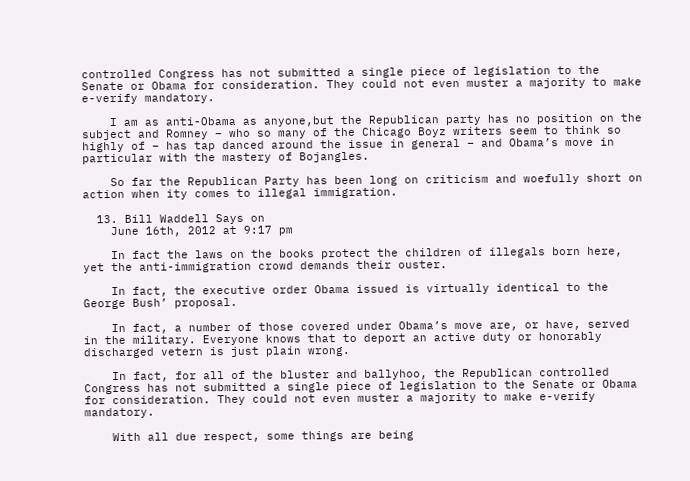controlled Congress has not submitted a single piece of legislation to the Senate or Obama for consideration. They could not even muster a majority to make e-verify mandatory.

    I am as anti-Obama as anyone,but the Republican party has no position on the subject and Romney – who so many of the Chicago Boyz writers seem to think so highly of – has tap danced around the issue in general – and Obama’s move in particular with the mastery of Bojangles.

    So far the Republican Party has been long on criticism and woefully short on action when ity comes to illegal immigration.

  13. Bill Waddell Says on
    June 16th, 2012 at 9:17 pm

    In fact the laws on the books protect the children of illegals born here, yet the anti-immigration crowd demands their ouster.

    In fact, the executive order Obama issued is virtually identical to the George Bush’ proposal.

    In fact, a number of those covered under Obama’s move are, or have, served in the military. Everyone knows that to deport an active duty or honorably discharged vetern is just plain wrong.

    In fact, for all of the bluster and ballyhoo, the Republican controlled Congress has not submitted a single piece of legislation to the Senate or Obama for consideration. They could not even muster a majority to make e-verify mandatory.

    With all due respect, some things are being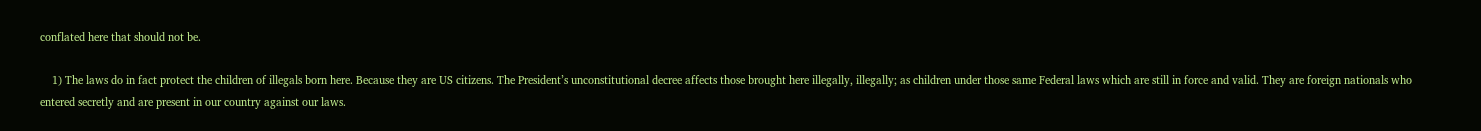conflated here that should not be.

    1) The laws do in fact protect the children of illegals born here. Because they are US citizens. The President’s unconstitutional decree affects those brought here illegally, illegally; as children under those same Federal laws which are still in force and valid. They are foreign nationals who entered secretly and are present in our country against our laws.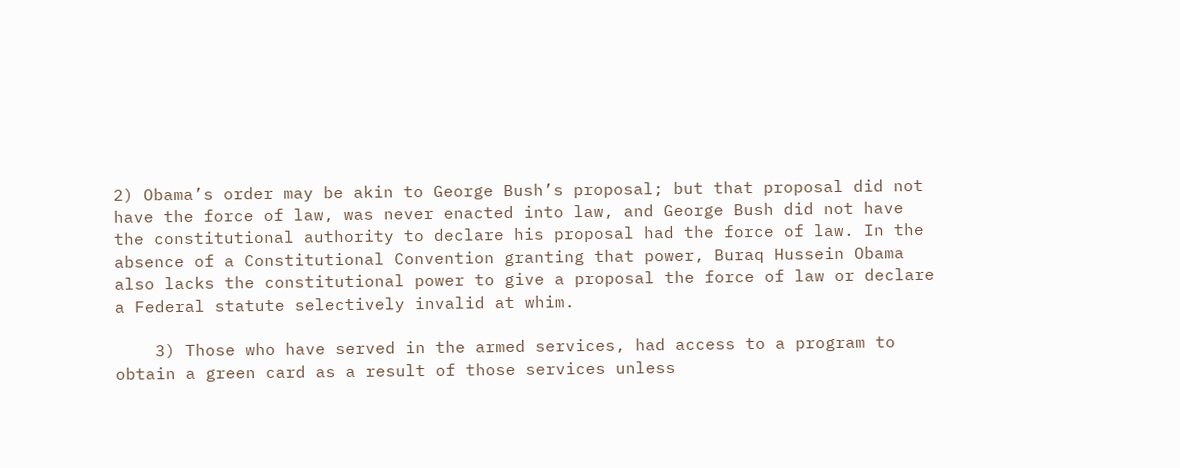2) Obama’s order may be akin to George Bush’s proposal; but that proposal did not have the force of law, was never enacted into law, and George Bush did not have the constitutional authority to declare his proposal had the force of law. In the absence of a Constitutional Convention granting that power, Buraq Hussein Obama also lacks the constitutional power to give a proposal the force of law or declare a Federal statute selectively invalid at whim.

    3) Those who have served in the armed services, had access to a program to obtain a green card as a result of those services unless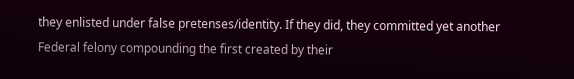they enlisted under false pretenses/identity. If they did, they committed yet another Federal felony compounding the first created by their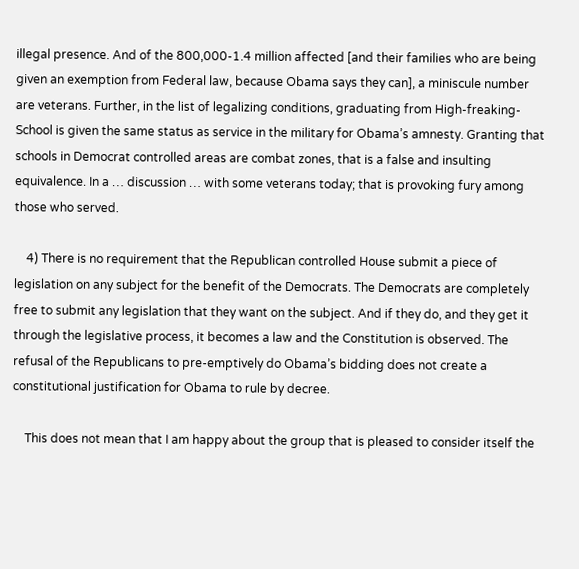illegal presence. And of the 800,000-1.4 million affected [and their families who are being given an exemption from Federal law, because Obama says they can], a miniscule number are veterans. Further, in the list of legalizing conditions, graduating from High-freaking-School is given the same status as service in the military for Obama’s amnesty. Granting that schools in Democrat controlled areas are combat zones, that is a false and insulting equivalence. In a … discussion … with some veterans today; that is provoking fury among those who served.

    4) There is no requirement that the Republican controlled House submit a piece of legislation on any subject for the benefit of the Democrats. The Democrats are completely free to submit any legislation that they want on the subject. And if they do, and they get it through the legislative process, it becomes a law and the Constitution is observed. The refusal of the Republicans to pre-emptively do Obama’s bidding does not create a constitutional justification for Obama to rule by decree.

    This does not mean that I am happy about the group that is pleased to consider itself the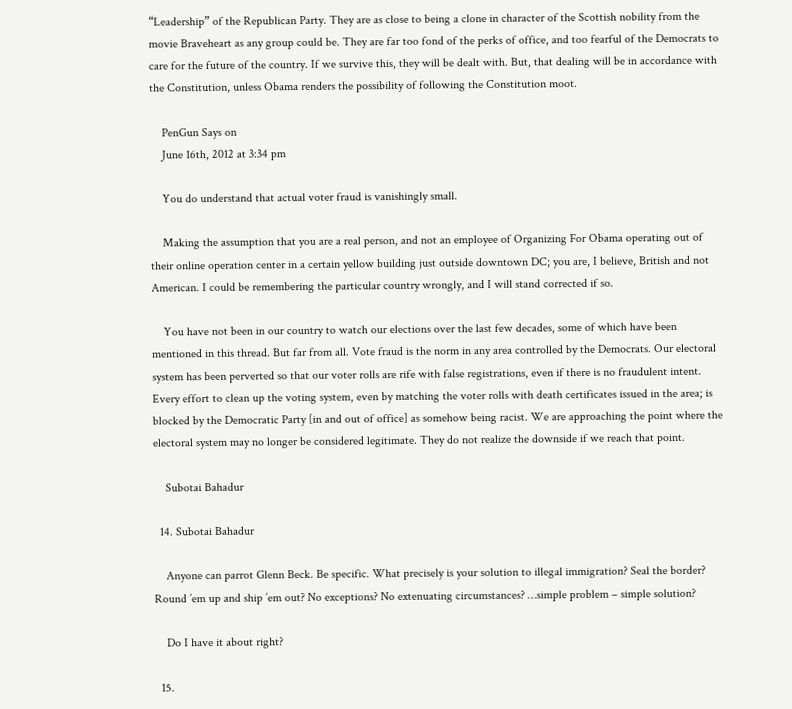“Leadership” of the Republican Party. They are as close to being a clone in character of the Scottish nobility from the movie Braveheart as any group could be. They are far too fond of the perks of office, and too fearful of the Democrats to care for the future of the country. If we survive this, they will be dealt with. But, that dealing will be in accordance with the Constitution, unless Obama renders the possibility of following the Constitution moot.

    PenGun Says on
    June 16th, 2012 at 3:34 pm

    You do understand that actual voter fraud is vanishingly small.

    Making the assumption that you are a real person, and not an employee of Organizing For Obama operating out of their online operation center in a certain yellow building just outside downtown DC; you are, I believe, British and not American. I could be remembering the particular country wrongly, and I will stand corrected if so.

    You have not been in our country to watch our elections over the last few decades, some of which have been mentioned in this thread. But far from all. Vote fraud is the norm in any area controlled by the Democrats. Our electoral system has been perverted so that our voter rolls are rife with false registrations, even if there is no fraudulent intent. Every effort to clean up the voting system, even by matching the voter rolls with death certificates issued in the area; is blocked by the Democratic Party [in and out of office] as somehow being racist. We are approaching the point where the electoral system may no longer be considered legitimate. They do not realize the downside if we reach that point.

    Subotai Bahadur

  14. Subotai Bahadur

    Anyone can parrot Glenn Beck. Be specific. What precisely is your solution to illegal immigration? Seal the border? Round ’em up and ship ’em out? No exceptions? No extenuating circumstances? …simple problem – simple solution?

    Do I have it about right?

  15.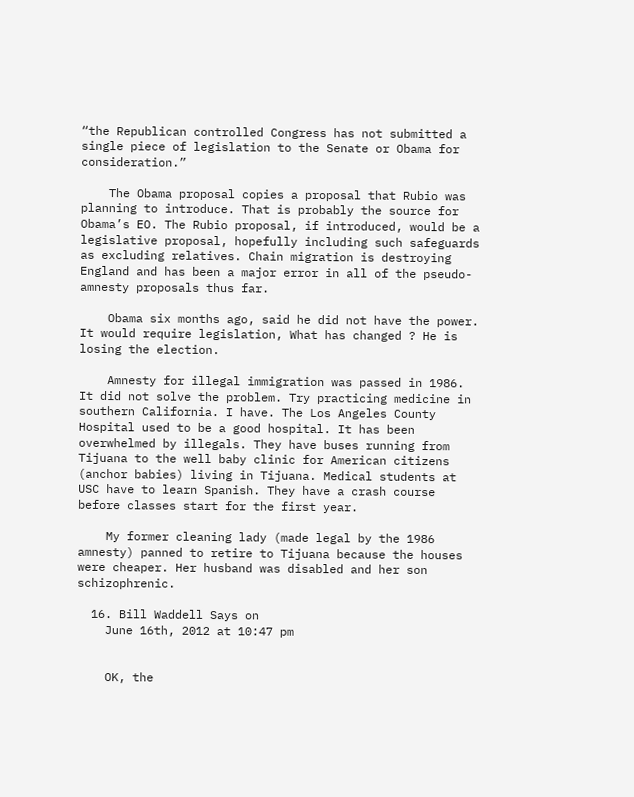“the Republican controlled Congress has not submitted a single piece of legislation to the Senate or Obama for consideration.”

    The Obama proposal copies a proposal that Rubio was planning to introduce. That is probably the source for Obama’s EO. The Rubio proposal, if introduced, would be a legislative proposal, hopefully including such safeguards as excluding relatives. Chain migration is destroying England and has been a major error in all of the pseudo-amnesty proposals thus far.

    Obama six months ago, said he did not have the power. It would require legislation, What has changed ? He is losing the election.

    Amnesty for illegal immigration was passed in 1986. It did not solve the problem. Try practicing medicine in southern California. I have. The Los Angeles County Hospital used to be a good hospital. It has been overwhelmed by illegals. They have buses running from Tijuana to the well baby clinic for American citizens (anchor babies) living in Tijuana. Medical students at USC have to learn Spanish. They have a crash course before classes start for the first year.

    My former cleaning lady (made legal by the 1986 amnesty) panned to retire to Tijuana because the houses were cheaper. Her husband was disabled and her son schizophrenic.

  16. Bill Waddell Says on
    June 16th, 2012 at 10:47 pm


    OK, the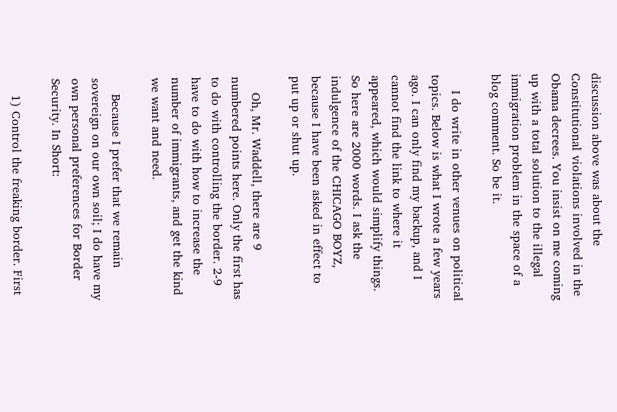discussion above was about the Constitutional violations involved in the Obama decrees. You insist on me coming up with a total solution to the illegal immigration problem in the space of a blog comment. So be it.

    I do write in other venues on political topics. Below is what I wrote a few years ago. I can only find my backup, and I cannot find the link to where it appeared, which would simplify things. So here are 2000 words. I ask the indulgence of the CHICAGO BOYZ, because I have been asked in effect to put up or shut up.

    Oh, Mr. Waddell, there are 9 numbered points here. Only the first has to do with controlling the border. 2-9 have to do with how to increase the number of immigrants, and get the kind we want and need.

    Because I prefer that we remain sovereign on our own soil; I do have my own personal preferences for Border Security. In Short:

    1) Control the freaking border. First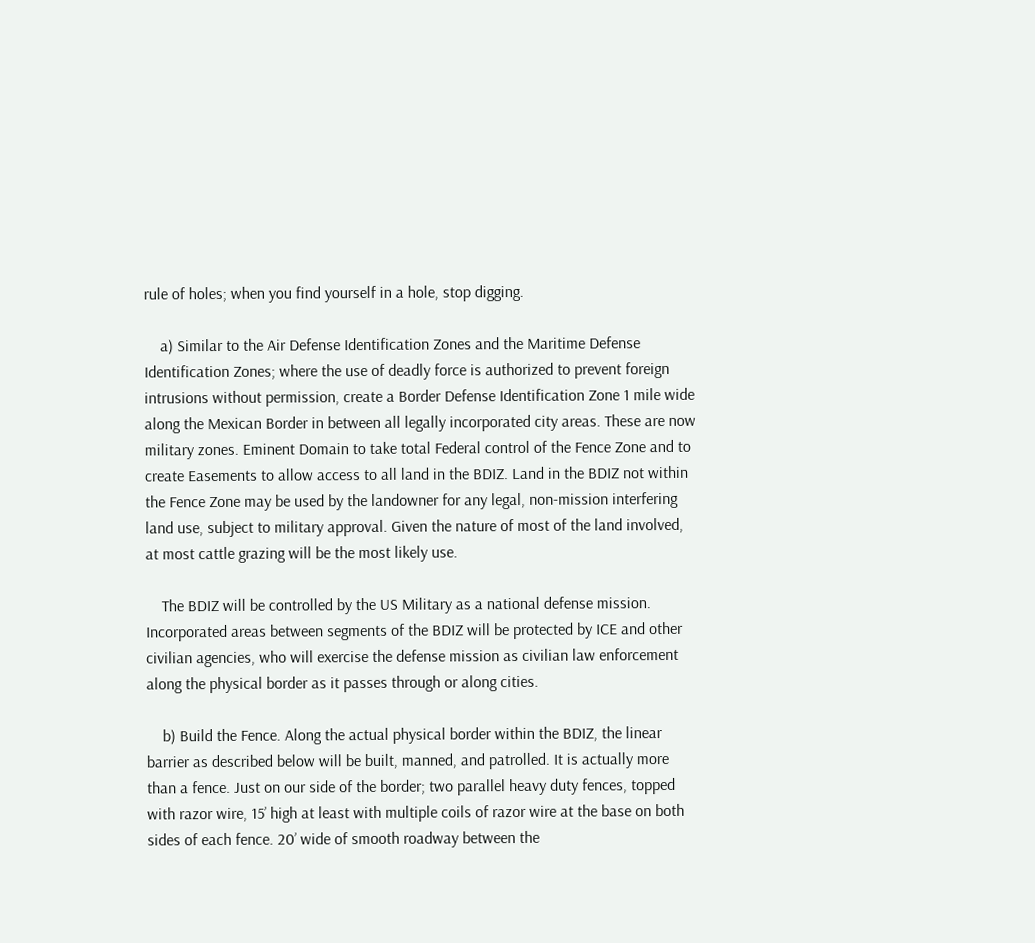rule of holes; when you find yourself in a hole, stop digging.

    a) Similar to the Air Defense Identification Zones and the Maritime Defense Identification Zones; where the use of deadly force is authorized to prevent foreign intrusions without permission, create a Border Defense Identification Zone 1 mile wide along the Mexican Border in between all legally incorporated city areas. These are now military zones. Eminent Domain to take total Federal control of the Fence Zone and to create Easements to allow access to all land in the BDIZ. Land in the BDIZ not within the Fence Zone may be used by the landowner for any legal, non-mission interfering land use, subject to military approval. Given the nature of most of the land involved, at most cattle grazing will be the most likely use.

    The BDIZ will be controlled by the US Military as a national defense mission. Incorporated areas between segments of the BDIZ will be protected by ICE and other civilian agencies, who will exercise the defense mission as civilian law enforcement along the physical border as it passes through or along cities.

    b) Build the Fence. Along the actual physical border within the BDIZ, the linear barrier as described below will be built, manned, and patrolled. It is actually more than a fence. Just on our side of the border; two parallel heavy duty fences, topped with razor wire, 15’ high at least with multiple coils of razor wire at the base on both sides of each fence. 20’ wide of smooth roadway between the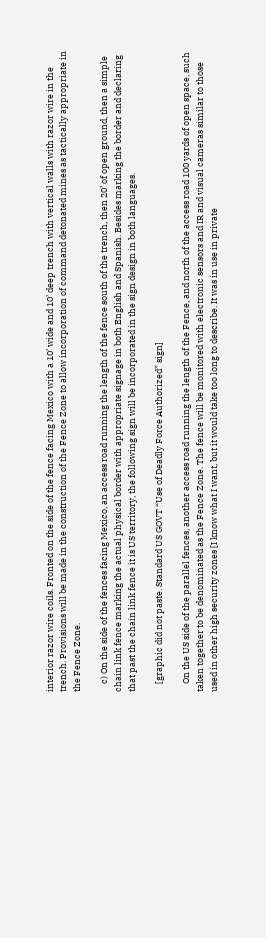interior razor wire coils. Fronted on the side of the fence facing Mexico with a 10’ wide and 10’ deep trench with vertical walls with razor wire in the trench. Provisions will be made in the construction of the Fence Zone to allow incorporation of command detonated mines as tactically appropriate in the Fence Zone.

    c) On the side of the fences facing Mexico, an access road running the length of the fence south of the trench, then 20’ of open ground, then a simple chain link fence marking the actual physical border with appropriate signage in both English and Spanish. Besides marking the border and declaring that past the chain link fence it is US territory, the following sign will be incorporated in the sign design in both languages.

    [graphic did not paste. Standard US GOVT “Use of Deadly Force Authorized” sign]

    On the US side of the parallel fences, another access road running the length of the Fence, and north of the access road 100 yards of open space, such taken together to be denominated as the Fence Zone. The fence will be monitored with electronic sensors and IR and visual cameras similar to those used in other high security zones [I know what I want, but it would take too long to describe. It was in use in private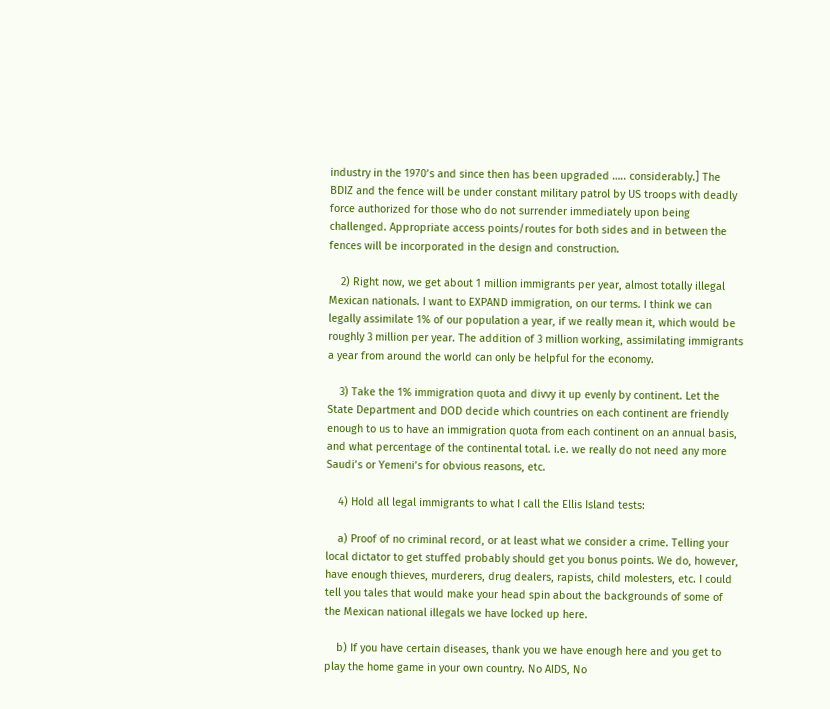industry in the 1970’s and since then has been upgraded ….. considerably.] The BDIZ and the fence will be under constant military patrol by US troops with deadly force authorized for those who do not surrender immediately upon being challenged. Appropriate access points/routes for both sides and in between the fences will be incorporated in the design and construction.

    2) Right now, we get about 1 million immigrants per year, almost totally illegal Mexican nationals. I want to EXPAND immigration, on our terms. I think we can legally assimilate 1% of our population a year, if we really mean it, which would be roughly 3 million per year. The addition of 3 million working, assimilating immigrants a year from around the world can only be helpful for the economy.

    3) Take the 1% immigration quota and divvy it up evenly by continent. Let the State Department and DOD decide which countries on each continent are friendly enough to us to have an immigration quota from each continent on an annual basis, and what percentage of the continental total. i.e. we really do not need any more Saudi’s or Yemeni’s for obvious reasons, etc.

    4) Hold all legal immigrants to what I call the Ellis Island tests:

    a) Proof of no criminal record, or at least what we consider a crime. Telling your local dictator to get stuffed probably should get you bonus points. We do, however, have enough thieves, murderers, drug dealers, rapists, child molesters, etc. I could tell you tales that would make your head spin about the backgrounds of some of the Mexican national illegals we have locked up here.

    b) If you have certain diseases, thank you we have enough here and you get to play the home game in your own country. No AIDS, No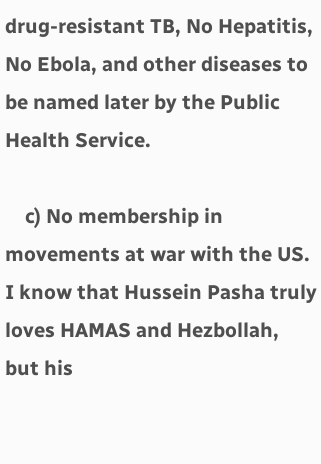drug-resistant TB, No Hepatitis, No Ebola, and other diseases to be named later by the Public Health Service.

    c) No membership in movements at war with the US. I know that Hussein Pasha truly loves HAMAS and Hezbollah, but his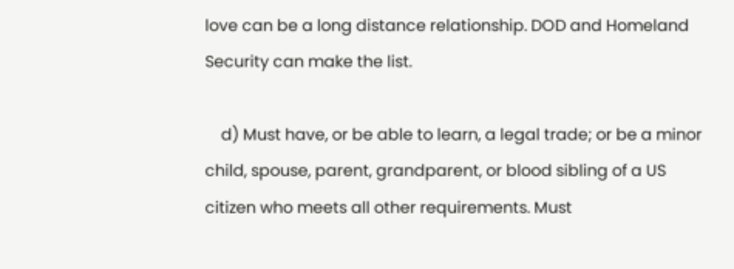love can be a long distance relationship. DOD and Homeland Security can make the list.

    d) Must have, or be able to learn, a legal trade; or be a minor child, spouse, parent, grandparent, or blood sibling of a US citizen who meets all other requirements. Must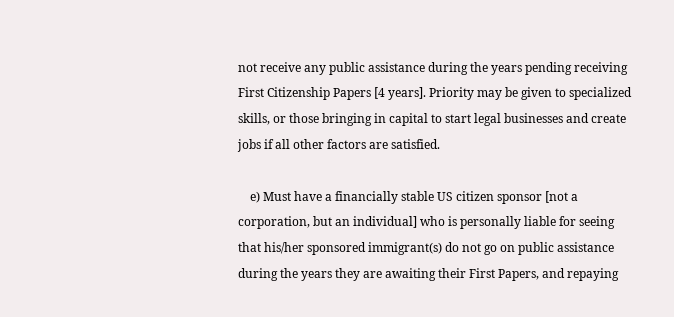not receive any public assistance during the years pending receiving First Citizenship Papers [4 years]. Priority may be given to specialized skills, or those bringing in capital to start legal businesses and create jobs if all other factors are satisfied.

    e) Must have a financially stable US citizen sponsor [not a corporation, but an individual] who is personally liable for seeing that his/her sponsored immigrant(s) do not go on public assistance during the years they are awaiting their First Papers, and repaying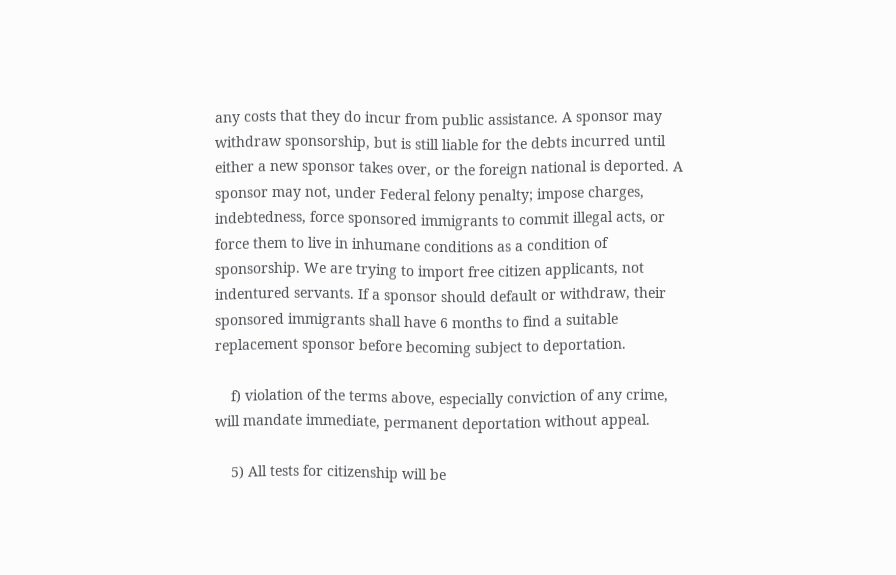any costs that they do incur from public assistance. A sponsor may withdraw sponsorship, but is still liable for the debts incurred until either a new sponsor takes over, or the foreign national is deported. A sponsor may not, under Federal felony penalty; impose charges, indebtedness, force sponsored immigrants to commit illegal acts, or force them to live in inhumane conditions as a condition of sponsorship. We are trying to import free citizen applicants, not indentured servants. If a sponsor should default or withdraw, their sponsored immigrants shall have 6 months to find a suitable replacement sponsor before becoming subject to deportation.

    f) violation of the terms above, especially conviction of any crime, will mandate immediate, permanent deportation without appeal.

    5) All tests for citizenship will be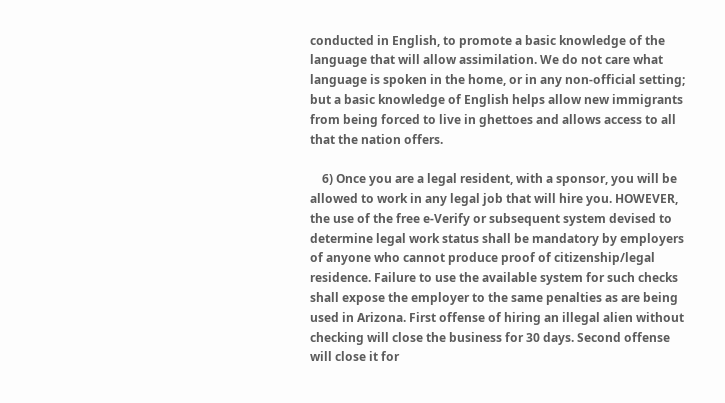conducted in English, to promote a basic knowledge of the language that will allow assimilation. We do not care what language is spoken in the home, or in any non-official setting; but a basic knowledge of English helps allow new immigrants from being forced to live in ghettoes and allows access to all that the nation offers.

    6) Once you are a legal resident, with a sponsor, you will be allowed to work in any legal job that will hire you. HOWEVER, the use of the free e-Verify or subsequent system devised to determine legal work status shall be mandatory by employers of anyone who cannot produce proof of citizenship/legal residence. Failure to use the available system for such checks shall expose the employer to the same penalties as are being used in Arizona. First offense of hiring an illegal alien without checking will close the business for 30 days. Second offense will close it for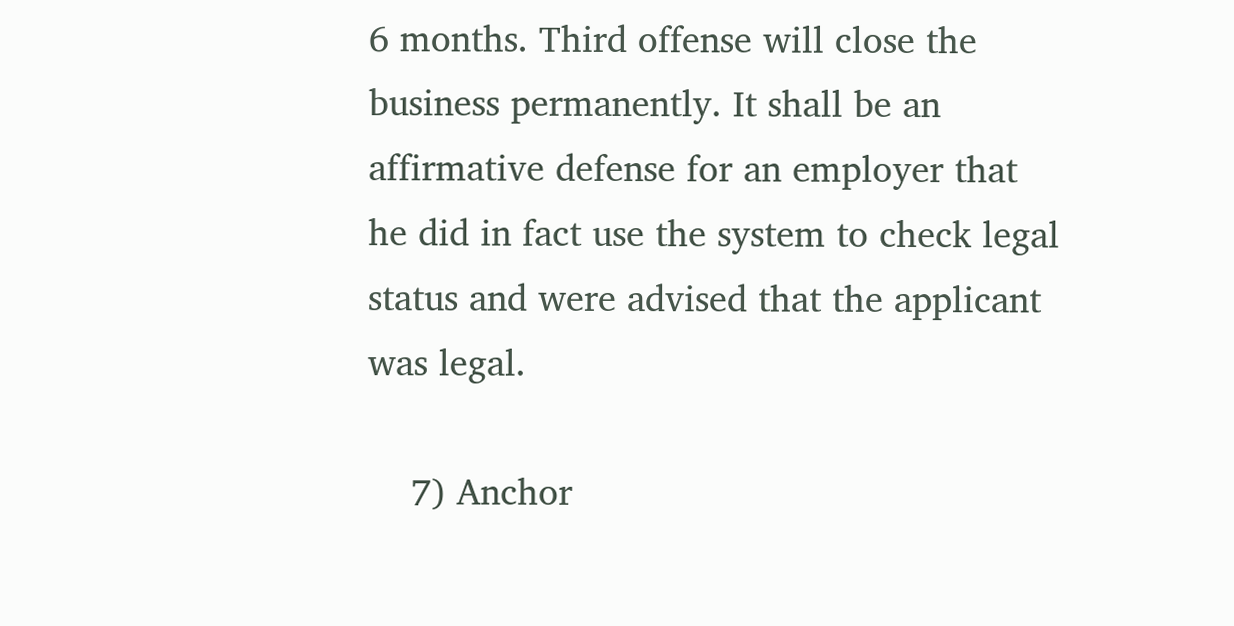6 months. Third offense will close the business permanently. It shall be an affirmative defense for an employer that he did in fact use the system to check legal status and were advised that the applicant was legal.

    7) Anchor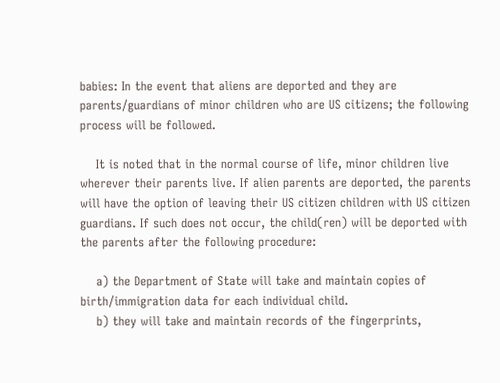babies: In the event that aliens are deported and they are parents/guardians of minor children who are US citizens; the following process will be followed.

    It is noted that in the normal course of life, minor children live wherever their parents live. If alien parents are deported, the parents will have the option of leaving their US citizen children with US citizen guardians. If such does not occur, the child(ren) will be deported with the parents after the following procedure:

    a) the Department of State will take and maintain copies of birth/immigration data for each individual child.
    b) they will take and maintain records of the fingerprints,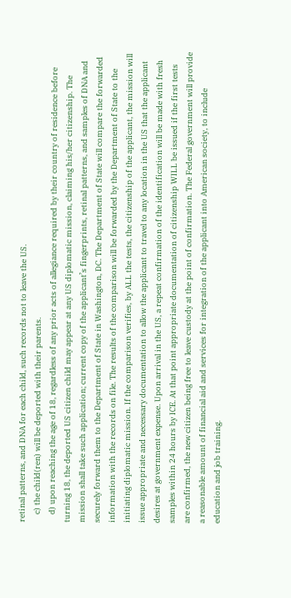retinal patterns, and DNA for each child, such records not to leave the US.
    c) the child(ren) will be deported with their parents.
    d) upon reaching the age of 18, regardless of any prior acts of allegiance required by their country of residence before turning 18, the deported US citizen child may appear at any US diplomatic mission, claiming his/her citizenship. The mission shall take such application; current copy of the applicant’s fingerprints, retinal patterns, and samples of DNA and securely forward them to the Department of State in Washington, DC. The Department of State will compare the forwarded information with the records on file. The results of the comparison will be forwarded by the Department of State to the initiating diplomatic mission. If the comparison verifies, by ALL the tests, the citizenship of the applicant, the mission will issue appropriate and necessary documentation to allow the applicant to travel to any location in the US that the applicant desires at government expense. Upon arrival in the US, a repeat confirmation of the identification will be made with fresh samples within 24 hours by ICE. At that point appropriate documentation of citizenship WILL be issued if the first tests are confirmed, the new citizen being free to leave custody at the point of confirmation. The Federal government will provide a reasonable amount of financial aid and services for integration of the applicant into American society, to include education and job training.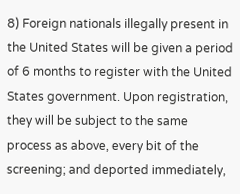8) Foreign nationals illegally present in the United States will be given a period of 6 months to register with the United States government. Upon registration, they will be subject to the same process as above, every bit of the screening; and deported immediately,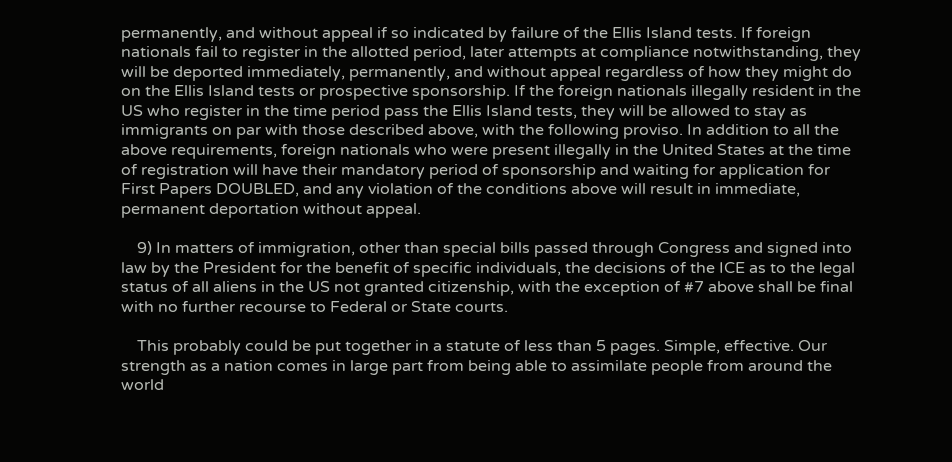permanently, and without appeal if so indicated by failure of the Ellis Island tests. If foreign nationals fail to register in the allotted period, later attempts at compliance notwithstanding, they will be deported immediately, permanently, and without appeal regardless of how they might do on the Ellis Island tests or prospective sponsorship. If the foreign nationals illegally resident in the US who register in the time period pass the Ellis Island tests, they will be allowed to stay as immigrants on par with those described above, with the following proviso. In addition to all the above requirements, foreign nationals who were present illegally in the United States at the time of registration will have their mandatory period of sponsorship and waiting for application for First Papers DOUBLED, and any violation of the conditions above will result in immediate, permanent deportation without appeal.

    9) In matters of immigration, other than special bills passed through Congress and signed into law by the President for the benefit of specific individuals, the decisions of the ICE as to the legal status of all aliens in the US not granted citizenship, with the exception of #7 above shall be final with no further recourse to Federal or State courts.

    This probably could be put together in a statute of less than 5 pages. Simple, effective. Our strength as a nation comes in large part from being able to assimilate people from around the world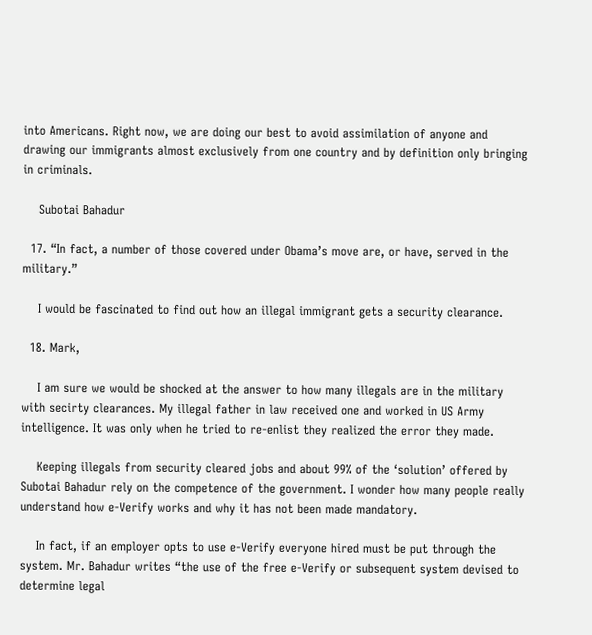into Americans. Right now, we are doing our best to avoid assimilation of anyone and drawing our immigrants almost exclusively from one country and by definition only bringing in criminals.

    Subotai Bahadur

  17. “In fact, a number of those covered under Obama’s move are, or have, served in the military.”

    I would be fascinated to find out how an illegal immigrant gets a security clearance.

  18. Mark,

    I am sure we would be shocked at the answer to how many illegals are in the military with secirty clearances. My illegal father in law received one and worked in US Army intelligence. It was only when he tried to re-enlist they realized the error they made.

    Keeping illegals from security cleared jobs and about 99% of the ‘solution’ offered by Subotai Bahadur rely on the competence of the government. I wonder how many people really understand how e-Verify works and why it has not been made mandatory.

    In fact, if an employer opts to use e-Verify everyone hired must be put through the system. Mr. Bahadur writes “the use of the free e-Verify or subsequent system devised to determine legal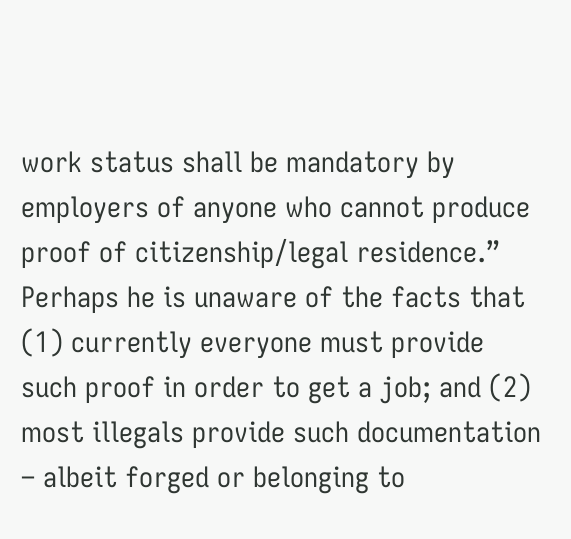work status shall be mandatory by employers of anyone who cannot produce proof of citizenship/legal residence.” Perhaps he is unaware of the facts that (1) currently everyone must provide such proof in order to get a job; and (2) most illegals provide such documentation – albeit forged or belonging to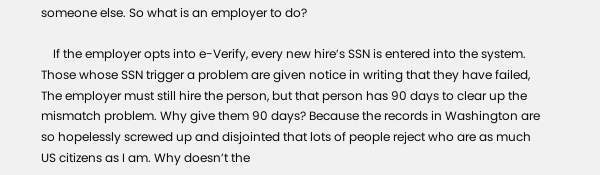someone else. So what is an employer to do?

    If the employer opts into e-Verify, every new hire’s SSN is entered into the system. Those whose SSN trigger a problem are given notice in writing that they have failed, The employer must still hire the person, but that person has 90 days to clear up the mismatch problem. Why give them 90 days? Because the records in Washington are so hopelessly screwed up and disjointed that lots of people reject who are as much US citizens as I am. Why doesn’t the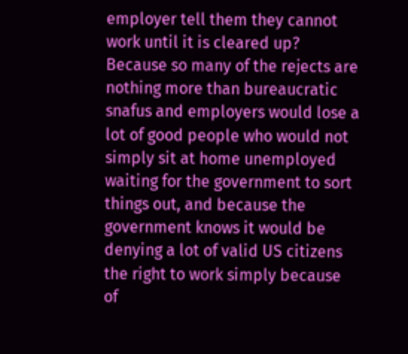employer tell them they cannot work until it is cleared up? Because so many of the rejects are nothing more than bureaucratic snafus and employers would lose a lot of good people who would not simply sit at home unemployed waiting for the government to sort things out, and because the government knows it would be denying a lot of valid US citizens the right to work simply because of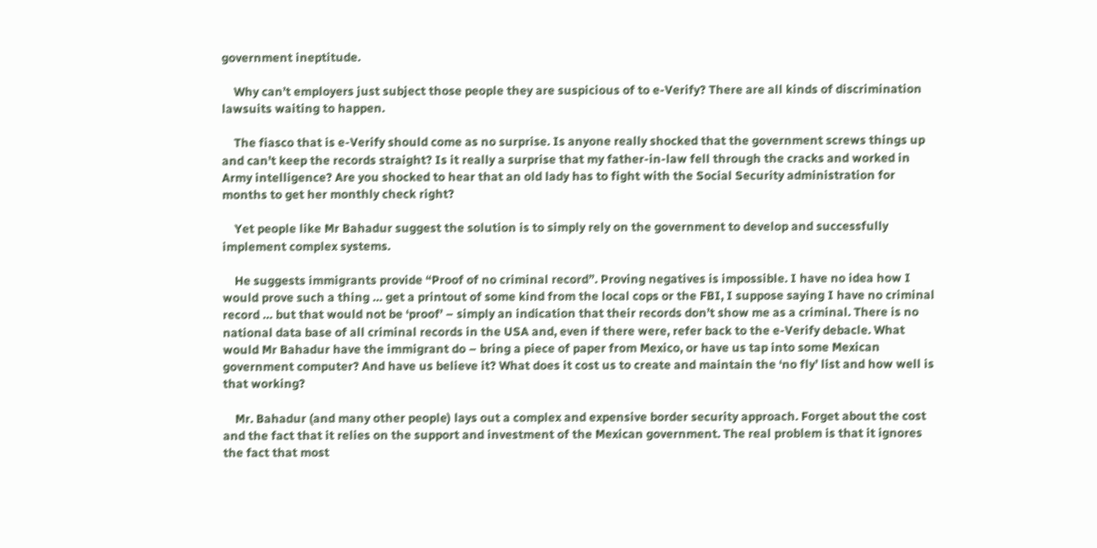government ineptitude.

    Why can’t employers just subject those people they are suspicious of to e-Verify? There are all kinds of discrimination lawsuits waiting to happen.

    The fiasco that is e-Verify should come as no surprise. Is anyone really shocked that the government screws things up and can’t keep the records straight? Is it really a surprise that my father-in-law fell through the cracks and worked in Army intelligence? Are you shocked to hear that an old lady has to fight with the Social Security administration for months to get her monthly check right?

    Yet people like Mr Bahadur suggest the solution is to simply rely on the government to develop and successfully implement complex systems.

    He suggests immigrants provide “Proof of no criminal record”. Proving negatives is impossible. I have no idea how I would prove such a thing … get a printout of some kind from the local cops or the FBI, I suppose saying I have no criminal record … but that would not be ‘proof’ – simply an indication that their records don’t show me as a criminal. There is no national data base of all criminal records in the USA and, even if there were, refer back to the e-Verify debacle. What would Mr Bahadur have the immigrant do – bring a piece of paper from Mexico, or have us tap into some Mexican government computer? And have us believe it? What does it cost us to create and maintain the ‘no fly’ list and how well is that working?

    Mr. Bahadur (and many other people) lays out a complex and expensive border security approach. Forget about the cost and the fact that it relies on the support and investment of the Mexican government. The real problem is that it ignores the fact that most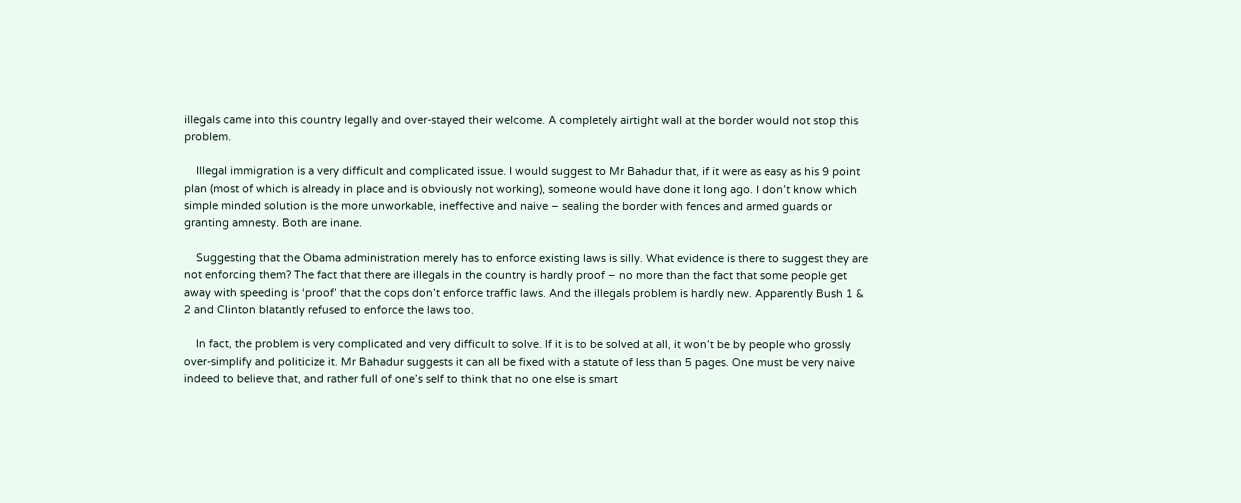illegals came into this country legally and over-stayed their welcome. A completely airtight wall at the border would not stop this problem.

    Illegal immigration is a very difficult and complicated issue. I would suggest to Mr Bahadur that, if it were as easy as his 9 point plan (most of which is already in place and is obviously not working), someone would have done it long ago. I don’t know which simple minded solution is the more unworkable, ineffective and naive – sealing the border with fences and armed guards or granting amnesty. Both are inane.

    Suggesting that the Obama administration merely has to enforce existing laws is silly. What evidence is there to suggest they are not enforcing them? The fact that there are illegals in the country is hardly proof – no more than the fact that some people get away with speeding is ‘proof’ that the cops don’t enforce traffic laws. And the illegals problem is hardly new. Apparently Bush 1 & 2 and Clinton blatantly refused to enforce the laws too.

    In fact, the problem is very complicated and very difficult to solve. If it is to be solved at all, it won’t be by people who grossly over-simplify and politicize it. Mr Bahadur suggests it can all be fixed with a statute of less than 5 pages. One must be very naive indeed to believe that, and rather full of one’s self to think that no one else is smart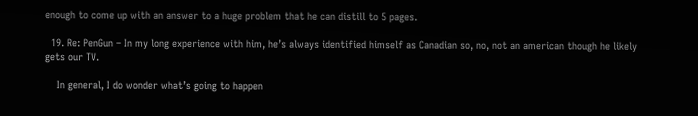enough to come up with an answer to a huge problem that he can distill to 5 pages.

  19. Re: PenGun – In my long experience with him, he’s always identified himself as Canadian so, no, not an american though he likely gets our TV.

    In general, I do wonder what’s going to happen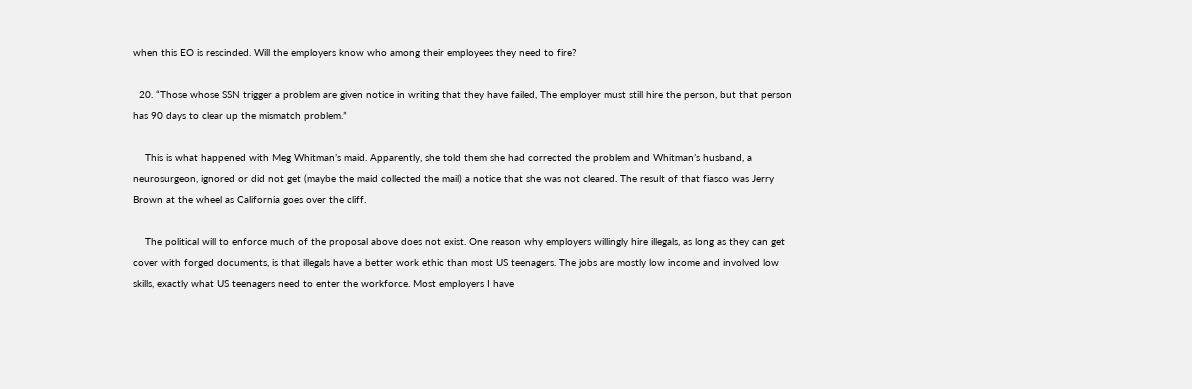when this EO is rescinded. Will the employers know who among their employees they need to fire?

  20. “Those whose SSN trigger a problem are given notice in writing that they have failed, The employer must still hire the person, but that person has 90 days to clear up the mismatch problem.”

    This is what happened with Meg Whitman’s maid. Apparently, she told them she had corrected the problem and Whitman’s husband, a neurosurgeon, ignored or did not get (maybe the maid collected the mail) a notice that she was not cleared. The result of that fiasco was Jerry Brown at the wheel as California goes over the cliff.

    The political will to enforce much of the proposal above does not exist. One reason why employers willingly hire illegals, as long as they can get cover with forged documents, is that illegals have a better work ethic than most US teenagers. The jobs are mostly low income and involved low skills, exactly what US teenagers need to enter the workforce. Most employers I have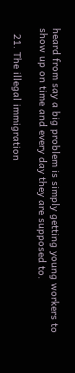heard from say a big problem is simply getting young workers to show up on time and every day they are supposed to.

  21. The illegal immigration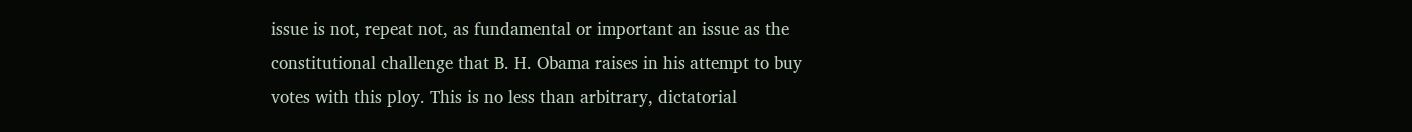issue is not, repeat not, as fundamental or important an issue as the constitutional challenge that B. H. Obama raises in his attempt to buy votes with this ploy. This is no less than arbitrary, dictatorial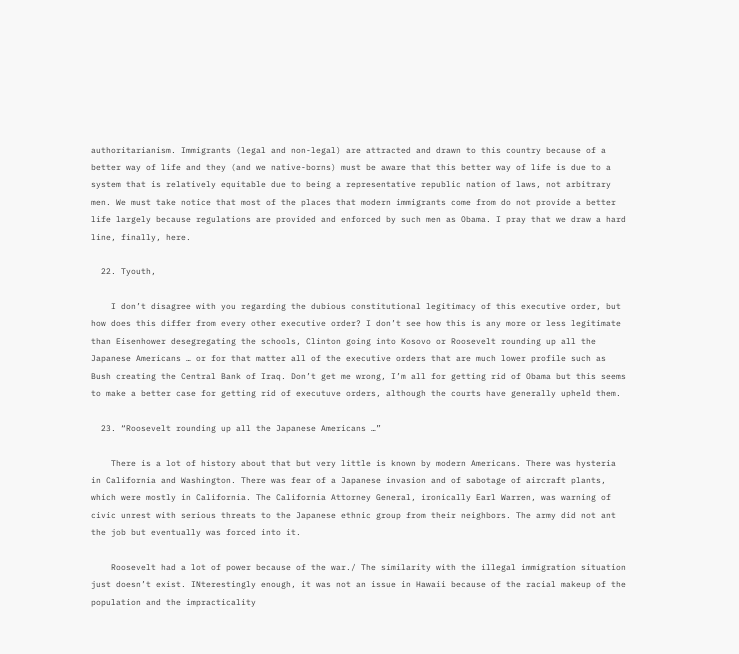authoritarianism. Immigrants (legal and non-legal) are attracted and drawn to this country because of a better way of life and they (and we native-borns) must be aware that this better way of life is due to a system that is relatively equitable due to being a representative republic nation of laws, not arbitrary men. We must take notice that most of the places that modern immigrants come from do not provide a better life largely because regulations are provided and enforced by such men as Obama. I pray that we draw a hard line, finally, here.

  22. Tyouth,

    I don’t disagree with you regarding the dubious constitutional legitimacy of this executive order, but how does this differ from every other executive order? I don’t see how this is any more or less legitimate than Eisenhower desegregating the schools, Clinton going into Kosovo or Roosevelt rounding up all the Japanese Americans … or for that matter all of the executive orders that are much lower profile such as Bush creating the Central Bank of Iraq. Don’t get me wrong, I’m all for getting rid of Obama but this seems to make a better case for getting rid of executuve orders, although the courts have generally upheld them.

  23. “Roosevelt rounding up all the Japanese Americans …”

    There is a lot of history about that but very little is known by modern Americans. There was hysteria in California and Washington. There was fear of a Japanese invasion and of sabotage of aircraft plants, which were mostly in California. The California Attorney General, ironically Earl Warren, was warning of civic unrest with serious threats to the Japanese ethnic group from their neighbors. The army did not ant the job but eventually was forced into it.

    Roosevelt had a lot of power because of the war./ The similarity with the illegal immigration situation just doesn’t exist. INterestingly enough, it was not an issue in Hawaii because of the racial makeup of the population and the impracticality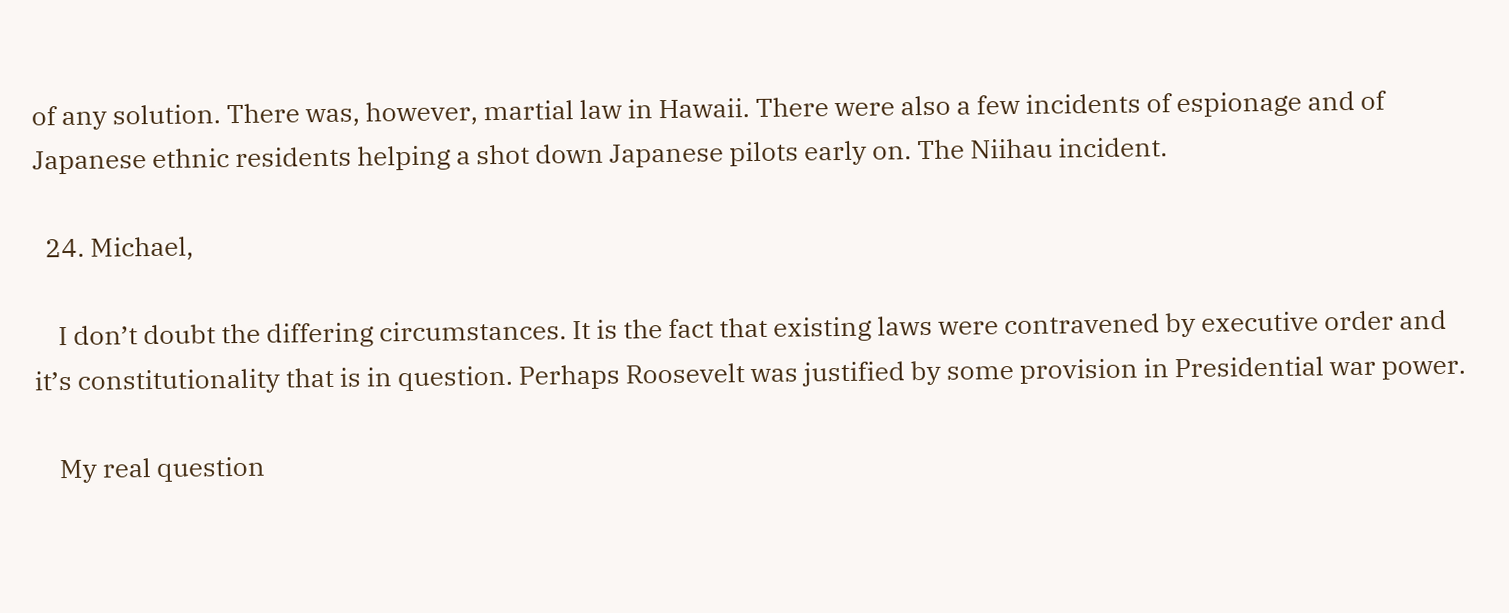of any solution. There was, however, martial law in Hawaii. There were also a few incidents of espionage and of Japanese ethnic residents helping a shot down Japanese pilots early on. The Niihau incident.

  24. Michael,

    I don’t doubt the differing circumstances. It is the fact that existing laws were contravened by executive order and it’s constitutionality that is in question. Perhaps Roosevelt was justified by some provision in Presidential war power.

    My real question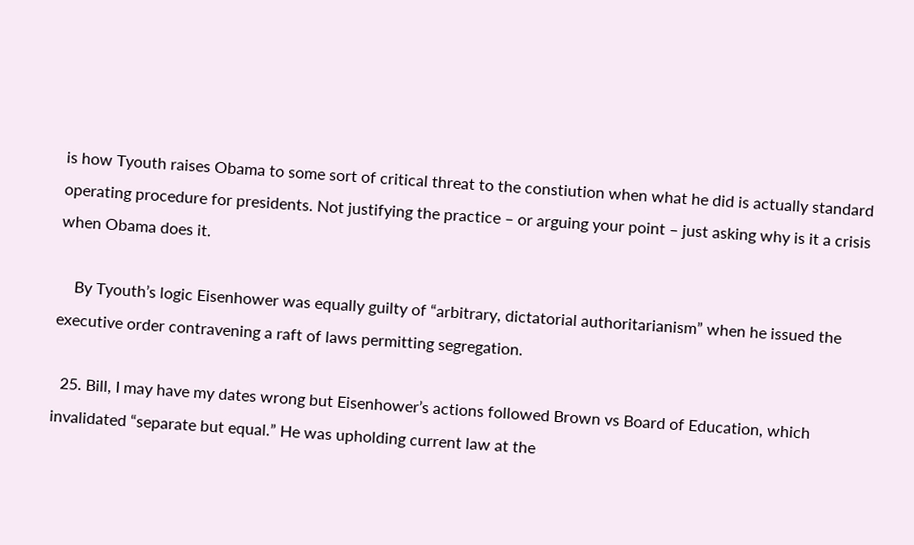is how Tyouth raises Obama to some sort of critical threat to the constiution when what he did is actually standard operating procedure for presidents. Not justifying the practice – or arguing your point – just asking why is it a crisis when Obama does it.

    By Tyouth’s logic Eisenhower was equally guilty of “arbitrary, dictatorial authoritarianism” when he issued the executive order contravening a raft of laws permitting segregation.

  25. Bill, I may have my dates wrong but Eisenhower’s actions followed Brown vs Board of Education, which invalidated “separate but equal.” He was upholding current law at the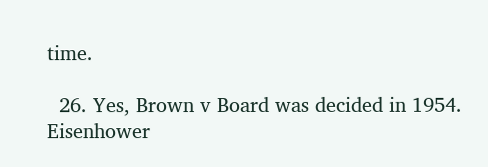time.

  26. Yes, Brown v Board was decided in 1954. Eisenhower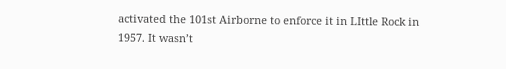activated the 101st Airborne to enforce it in LIttle Rock in 1957. It wasn’t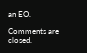an EO.

Comments are closed.